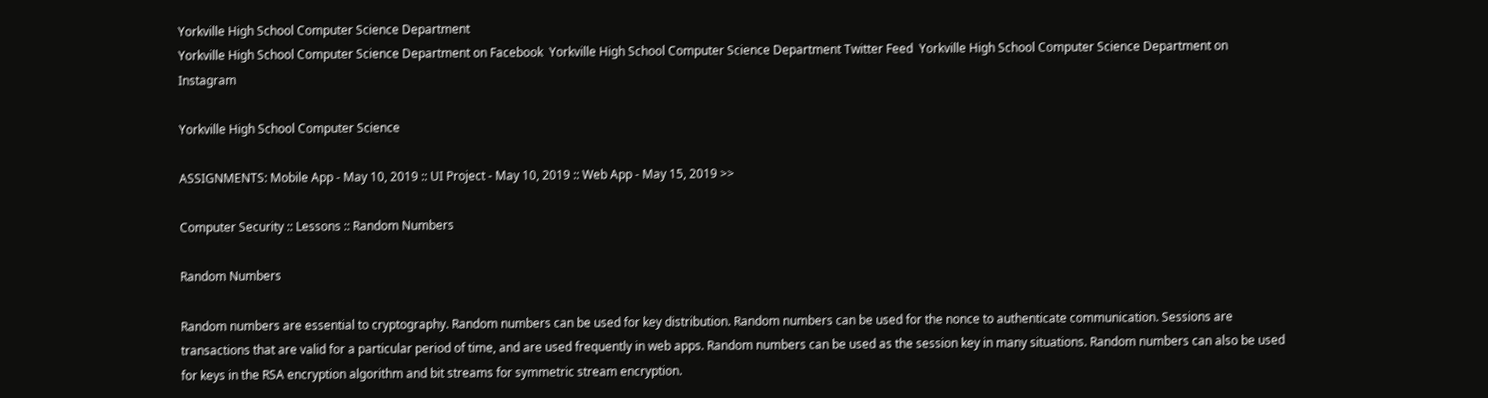Yorkville High School Computer Science Department
Yorkville High School Computer Science Department on Facebook  Yorkville High School Computer Science Department Twitter Feed  Yorkville High School Computer Science Department on Instagram

Yorkville High School Computer Science

ASSIGNMENTS: Mobile App - May 10, 2019 :: UI Project - May 10, 2019 :: Web App - May 15, 2019 >>

Computer Security :: Lessons :: Random Numbers

Random Numbers

Random numbers are essential to cryptography. Random numbers can be used for key distribution. Random numbers can be used for the nonce to authenticate communication. Sessions are transactions that are valid for a particular period of time, and are used frequently in web apps. Random numbers can be used as the session key in many situations. Random numbers can also be used for keys in the RSA encryption algorithm and bit streams for symmetric stream encryption.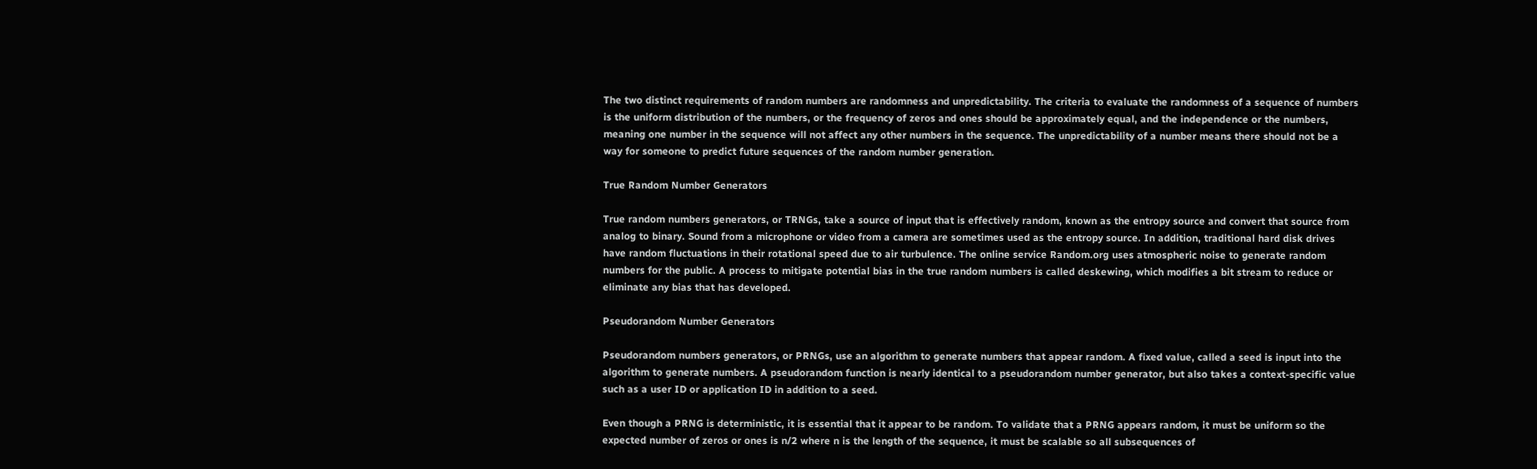The two distinct requirements of random numbers are randomness and unpredictability. The criteria to evaluate the randomness of a sequence of numbers is the uniform distribution of the numbers, or the frequency of zeros and ones should be approximately equal, and the independence or the numbers, meaning one number in the sequence will not affect any other numbers in the sequence. The unpredictability of a number means there should not be a way for someone to predict future sequences of the random number generation.

True Random Number Generators

True random numbers generators, or TRNGs, take a source of input that is effectively random, known as the entropy source and convert that source from analog to binary. Sound from a microphone or video from a camera are sometimes used as the entropy source. In addition, traditional hard disk drives have random fluctuations in their rotational speed due to air turbulence. The online service Random.org uses atmospheric noise to generate random numbers for the public. A process to mitigate potential bias in the true random numbers is called deskewing, which modifies a bit stream to reduce or eliminate any bias that has developed.

Pseudorandom Number Generators

Pseudorandom numbers generators, or PRNGs, use an algorithm to generate numbers that appear random. A fixed value, called a seed is input into the algorithm to generate numbers. A pseudorandom function is nearly identical to a pseudorandom number generator, but also takes a context-specific value such as a user ID or application ID in addition to a seed.

Even though a PRNG is deterministic, it is essential that it appear to be random. To validate that a PRNG appears random, it must be uniform so the expected number of zeros or ones is n/2 where n is the length of the sequence, it must be scalable so all subsequences of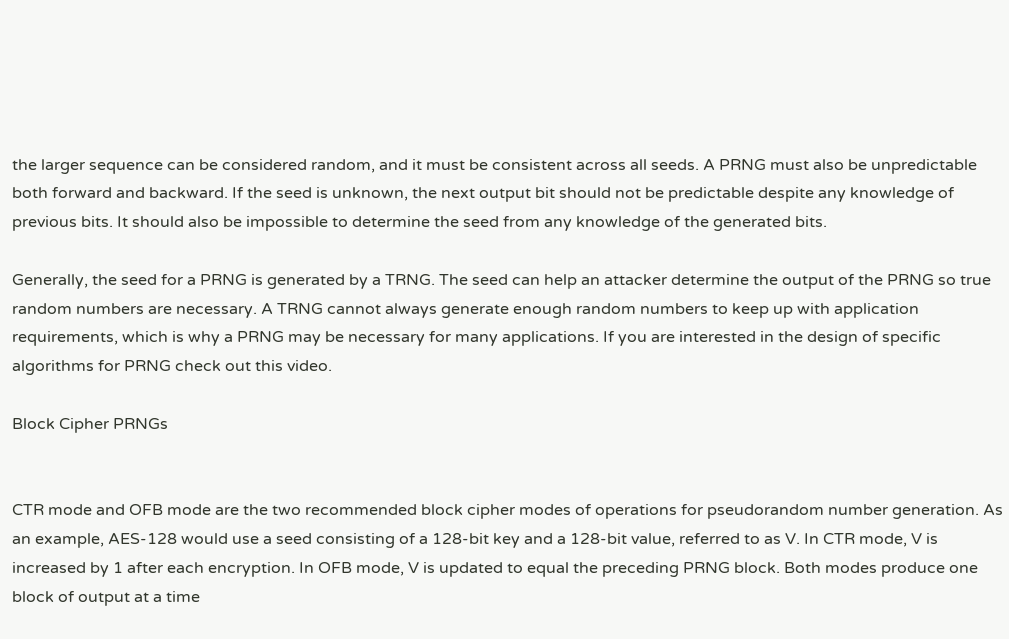the larger sequence can be considered random, and it must be consistent across all seeds. A PRNG must also be unpredictable both forward and backward. If the seed is unknown, the next output bit should not be predictable despite any knowledge of previous bits. It should also be impossible to determine the seed from any knowledge of the generated bits.

Generally, the seed for a PRNG is generated by a TRNG. The seed can help an attacker determine the output of the PRNG so true random numbers are necessary. A TRNG cannot always generate enough random numbers to keep up with application requirements, which is why a PRNG may be necessary for many applications. If you are interested in the design of specific algorithms for PRNG check out this video.

Block Cipher PRNGs


CTR mode and OFB mode are the two recommended block cipher modes of operations for pseudorandom number generation. As an example, AES-128 would use a seed consisting of a 128-bit key and a 128-bit value, referred to as V. In CTR mode, V is increased by 1 after each encryption. In OFB mode, V is updated to equal the preceding PRNG block. Both modes produce one block of output at a time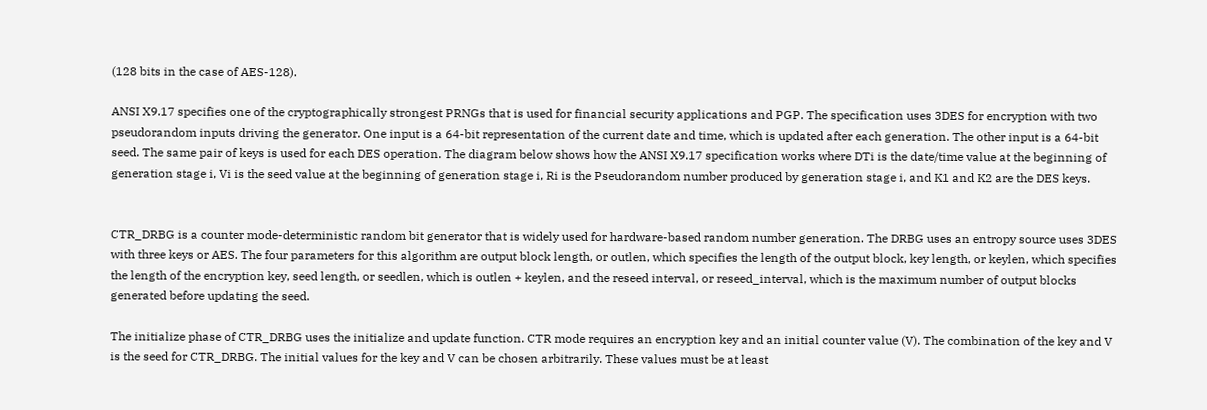(128 bits in the case of AES-128).

ANSI X9.17 specifies one of the cryptographically strongest PRNGs that is used for financial security applications and PGP. The specification uses 3DES for encryption with two pseudorandom inputs driving the generator. One input is a 64-bit representation of the current date and time, which is updated after each generation. The other input is a 64-bit seed. The same pair of keys is used for each DES operation. The diagram below shows how the ANSI X9.17 specification works where DTi is the date/time value at the beginning of generation stage i, Vi is the seed value at the beginning of generation stage i, Ri is the Pseudorandom number produced by generation stage i, and K1 and K2 are the DES keys.


CTR_DRBG is a counter mode-deterministic random bit generator that is widely used for hardware-based random number generation. The DRBG uses an entropy source uses 3DES with three keys or AES. The four parameters for this algorithm are output block length, or outlen, which specifies the length of the output block, key length, or keylen, which specifies the length of the encryption key, seed length, or seedlen, which is outlen + keylen, and the reseed interval, or reseed_interval, which is the maximum number of output blocks generated before updating the seed.

The initialize phase of CTR_DRBG uses the initialize and update function. CTR mode requires an encryption key and an initial counter value (V). The combination of the key and V is the seed for CTR_DRBG. The initial values for the key and V can be chosen arbitrarily. These values must be at least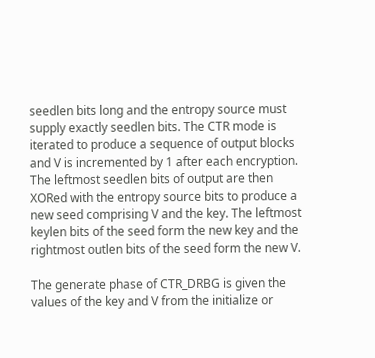seedlen bits long and the entropy source must supply exactly seedlen bits. The CTR mode is iterated to produce a sequence of output blocks and V is incremented by 1 after each encryption. The leftmost seedlen bits of output are then XORed with the entropy source bits to produce a new seed comprising V and the key. The leftmost keylen bits of the seed form the new key and the rightmost outlen bits of the seed form the new V.

The generate phase of CTR_DRBG is given the values of the key and V from the initialize or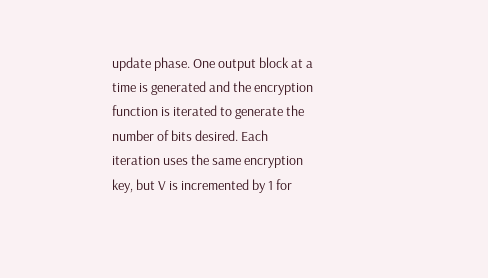update phase. One output block at a time is generated and the encryption function is iterated to generate the number of bits desired. Each iteration uses the same encryption key, but V is incremented by 1 for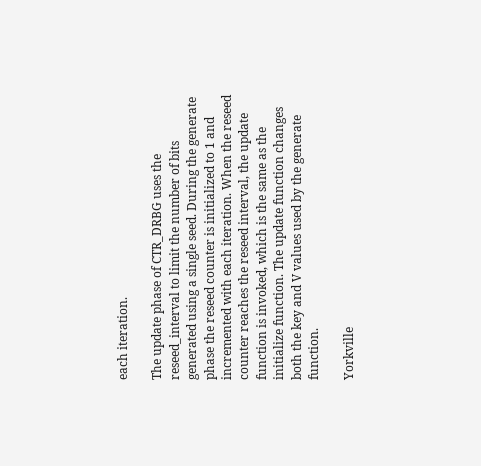each iteration.

The update phase of CTR_DRBG uses the reseed_interval to limit the number of bits generated using a single seed. During the generate phase the reseed counter is initialized to 1 and incremented with each iteration. When the reseed counter reaches the reseed interval, the update function is invoked, which is the same as the initialize function. The update function changes both the key and V values used by the generate function.

Yorkville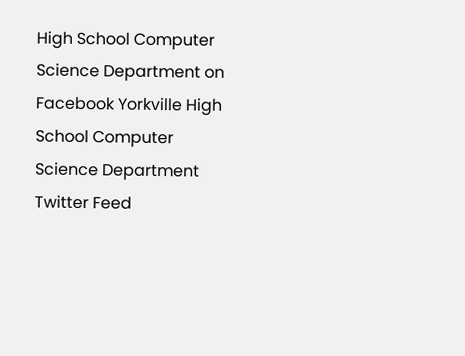High School Computer Science Department on Facebook Yorkville High School Computer Science Department Twitter Feed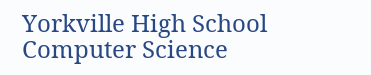Yorkville High School Computer Science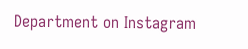Department on Instagram